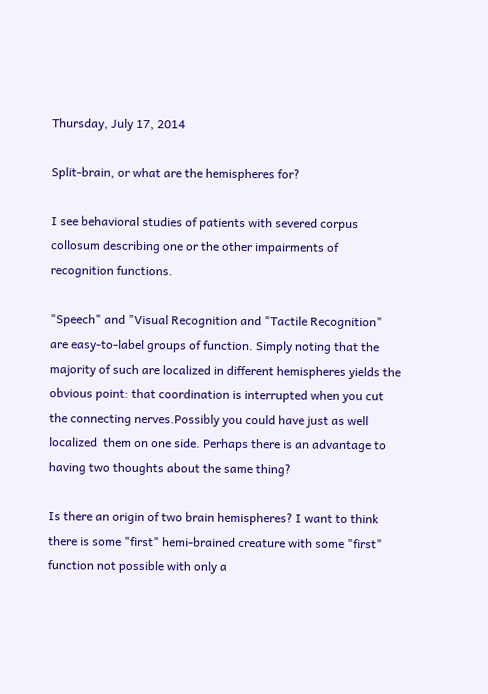Thursday, July 17, 2014

Split-brain, or what are the hemispheres for?

I see behavioral studies of patients with severed corpus collosum describing one or the other impairments of recognition functions.

"Speech" and "Visual Recognition and "Tactile Recognition" are easy-to-label groups of function. Simply noting that the majority of such are localized in different hemispheres yields the obvious point: that coordination is interrupted when you cut the connecting nerves.Possibly you could have just as well localized  them on one side. Perhaps there is an advantage to having two thoughts about the same thing?

Is there an origin of two brain hemispheres? I want to think there is some "first" hemi-brained creature with some "first" function not possible with only a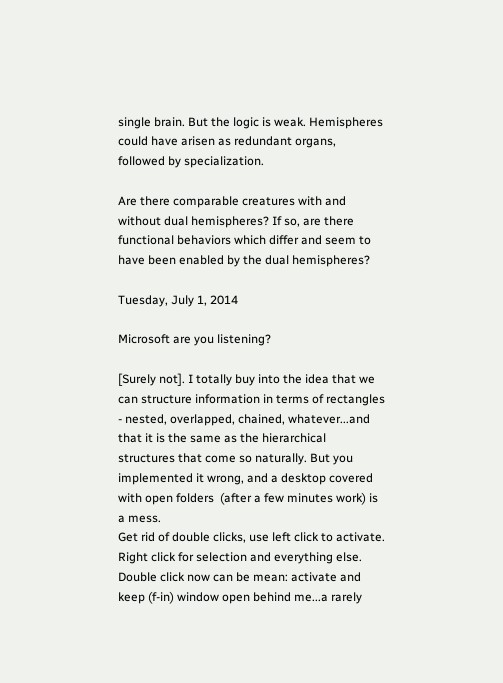single brain. But the logic is weak. Hemispheres could have arisen as redundant organs, followed by specialization.

Are there comparable creatures with and without dual hemispheres? If so, are there functional behaviors which differ and seem to have been enabled by the dual hemispheres?

Tuesday, July 1, 2014

Microsoft are you listening?

[Surely not]. I totally buy into the idea that we can structure information in terms of rectangles - nested, overlapped, chained, whatever...and that it is the same as the hierarchical structures that come so naturally. But you implemented it wrong, and a desktop covered with open folders  (after a few minutes work) is a mess.
Get rid of double clicks, use left click to activate. Right click for selection and everything else. Double click now can be mean: activate and keep (f-in) window open behind me...a rarely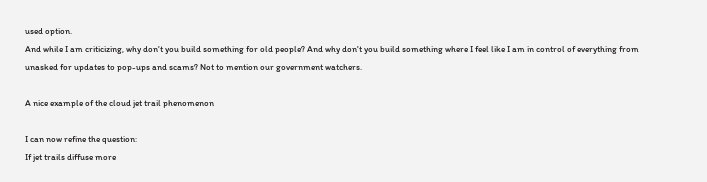used option.
And while I am criticizing, why don't you build something for old people? And why don't you build something where I feel like I am in control of everything from unasked for updates to pop-ups and scams? Not to mention our government watchers.

A nice example of the cloud jet trail phenomenon

I can now refine the question:
If jet trails diffuse more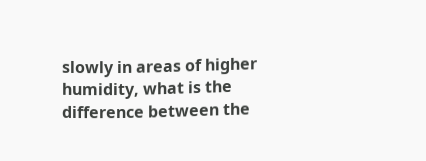slowly in areas of higher humidity, what is the difference between the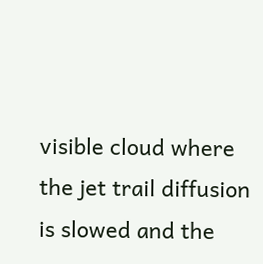visible cloud where the jet trail diffusion is slowed and the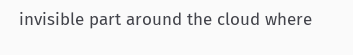invisible part around the cloud where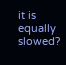it is equally slowed?